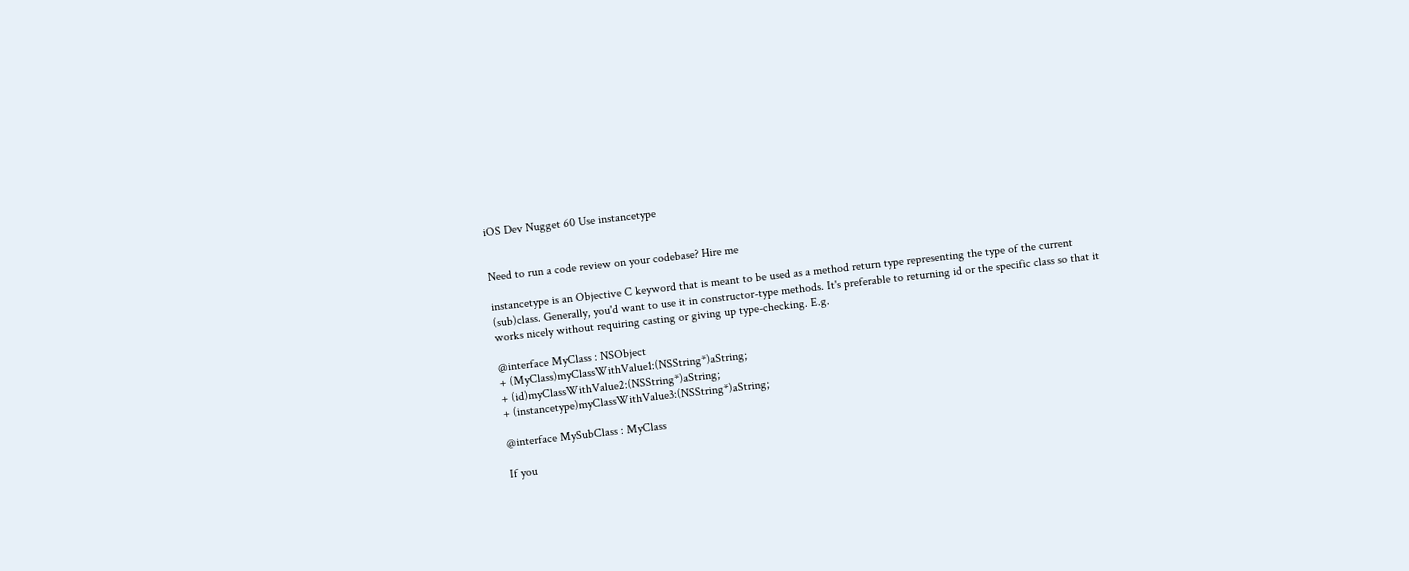iOS Dev Nugget 60 Use instancetype


Need to run a code review on your codebase? Hire me

instancetype is an Objective C keyword that is meant to be used as a method return type representing the type of the current (sub)class. Generally, you'd want to use it in constructor-type methods. It's preferable to returning id or the specific class so that it works nicely without requiring casting or giving up type-checking. E.g.

@interface MyClass : NSObject
+ (MyClass)myClassWithValue1:(NSString*)aString;
+ (id)myClassWithValue2:(NSString*)aString;
+ (instancetype)myClassWithValue3:(NSString*)aString;

@interface MySubClass : MyClass

If you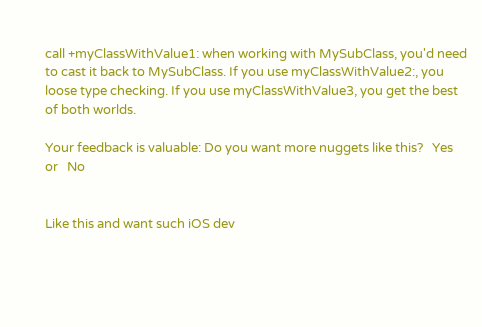call +myClassWithValue1: when working with MySubClass, you'd need to cast it back to MySubClass. If you use myClassWithValue2:, you loose type checking. If you use myClassWithValue3, you get the best of both worlds.

Your feedback is valuable: Do you want more nuggets like this?   Yes   or   No


Like this and want such iOS dev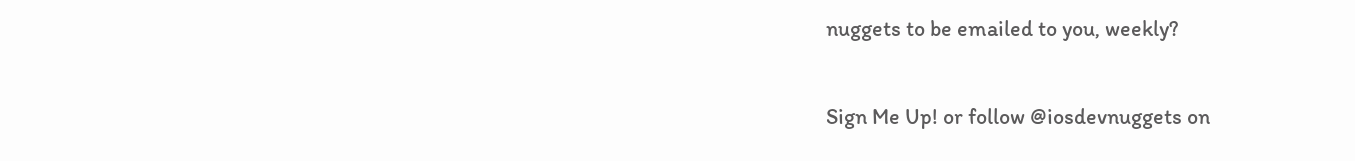nuggets to be emailed to you, weekly?

Sign Me Up! or follow @iosdevnuggets on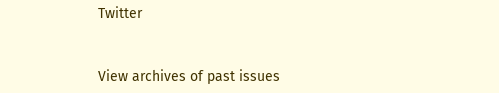Twitter


View archives of past issues